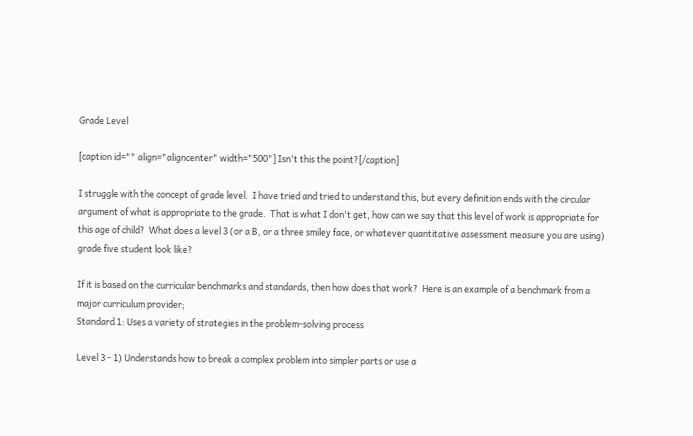Grade Level

[caption id="" align="aligncenter" width="500"] Isn't this the point?[/caption]

I struggle with the concept of grade level.  I have tried and tried to understand this, but every definition ends with the circular argument of what is appropriate to the grade.  That is what I don't get, how can we say that this level of work is appropriate for this age of child?  What does a level 3 (or a B, or a three smiley face, or whatever quantitative assessment measure you are using) grade five student look like?

If it is based on the curricular benchmarks and standards, then how does that work?  Here is an example of a benchmark from a major curriculum provider;
Standard 1: Uses a variety of strategies in the problem-solving process

Level 3 - 1) Understands how to break a complex problem into simpler parts or use a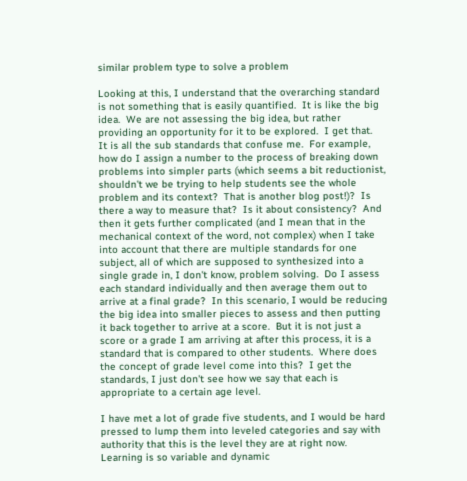similar problem type to solve a problem

Looking at this, I understand that the overarching standard is not something that is easily quantified.  It is like the big idea.  We are not assessing the big idea, but rather providing an opportunity for it to be explored.  I get that.  It is all the sub standards that confuse me.  For example, how do I assign a number to the process of breaking down problems into simpler parts (which seems a bit reductionist, shouldn't we be trying to help students see the whole problem and its context?  That is another blog post!)?  Is there a way to measure that?  Is it about consistency?  And then it gets further complicated (and I mean that in the mechanical context of the word, not complex) when I take into account that there are multiple standards for one subject, all of which are supposed to synthesized into a single grade in, I don't know, problem solving.  Do I assess each standard individually and then average them out to arrive at a final grade?  In this scenario, I would be reducing the big idea into smaller pieces to assess and then putting it back together to arrive at a score.  But it is not just a score or a grade I am arriving at after this process, it is a standard that is compared to other students.  Where does the concept of grade level come into this?  I get the standards, I just don't see how we say that each is appropriate to a certain age level.

I have met a lot of grade five students, and I would be hard pressed to lump them into leveled categories and say with authority that this is the level they are at right now.  Learning is so variable and dynamic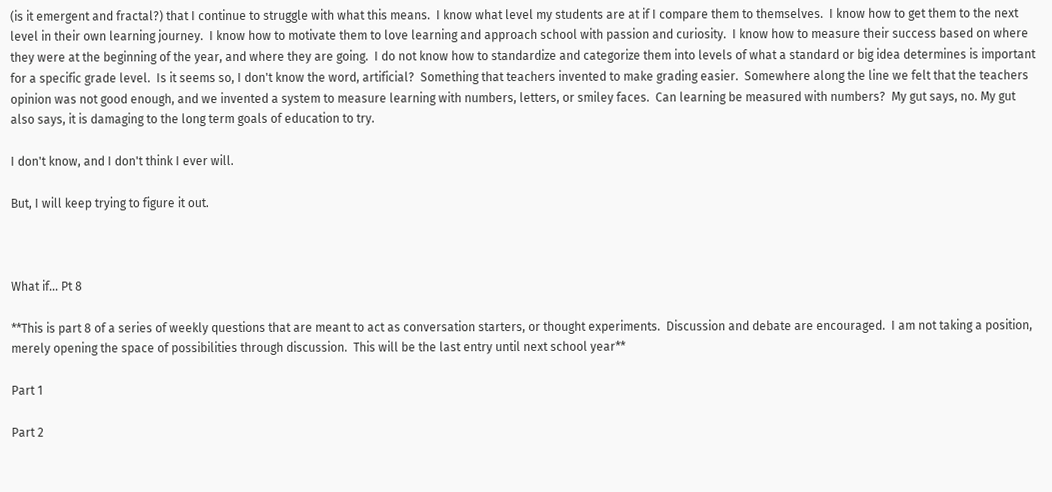(is it emergent and fractal?) that I continue to struggle with what this means.  I know what level my students are at if I compare them to themselves.  I know how to get them to the next level in their own learning journey.  I know how to motivate them to love learning and approach school with passion and curiosity.  I know how to measure their success based on where they were at the beginning of the year, and where they are going.  I do not know how to standardize and categorize them into levels of what a standard or big idea determines is important for a specific grade level.  Is it seems so, I don't know the word, artificial?  Something that teachers invented to make grading easier.  Somewhere along the line we felt that the teachers opinion was not good enough, and we invented a system to measure learning with numbers, letters, or smiley faces.  Can learning be measured with numbers?  My gut says, no. My gut also says, it is damaging to the long term goals of education to try.

I don't know, and I don't think I ever will.

But, I will keep trying to figure it out.



What if... Pt 8

**This is part 8 of a series of weekly questions that are meant to act as conversation starters, or thought experiments.  Discussion and debate are encouraged.  I am not taking a position, merely opening the space of possibilities through discussion.  This will be the last entry until next school year**

Part 1

Part 2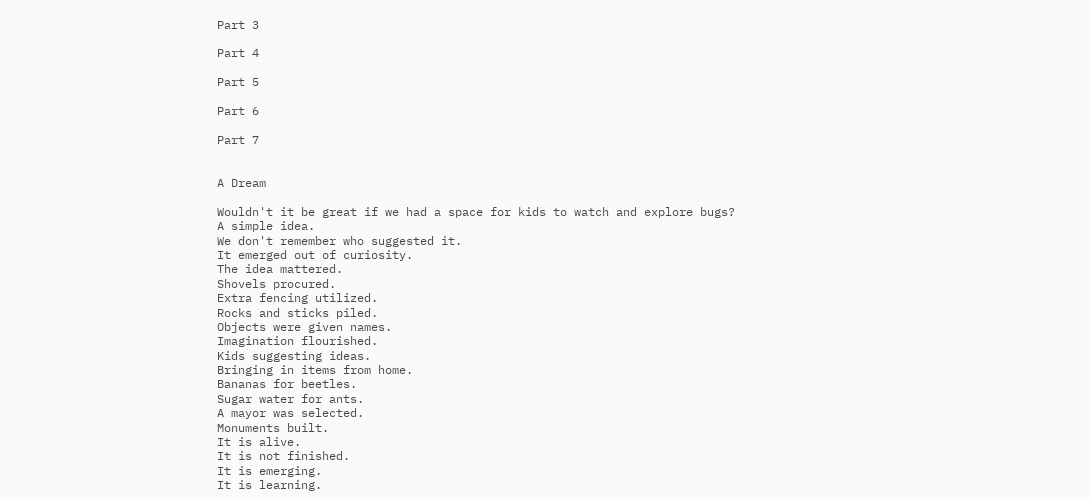Part 3

Part 4

Part 5

Part 6

Part 7


A Dream

Wouldn't it be great if we had a space for kids to watch and explore bugs?
A simple idea.
We don't remember who suggested it.
It emerged out of curiosity.
The idea mattered.
Shovels procured.
Extra fencing utilized.
Rocks and sticks piled.
Objects were given names.
Imagination flourished.
Kids suggesting ideas.
Bringing in items from home.
Bananas for beetles.
Sugar water for ants.
A mayor was selected.
Monuments built.
It is alive.
It is not finished.
It is emerging.
It is learning.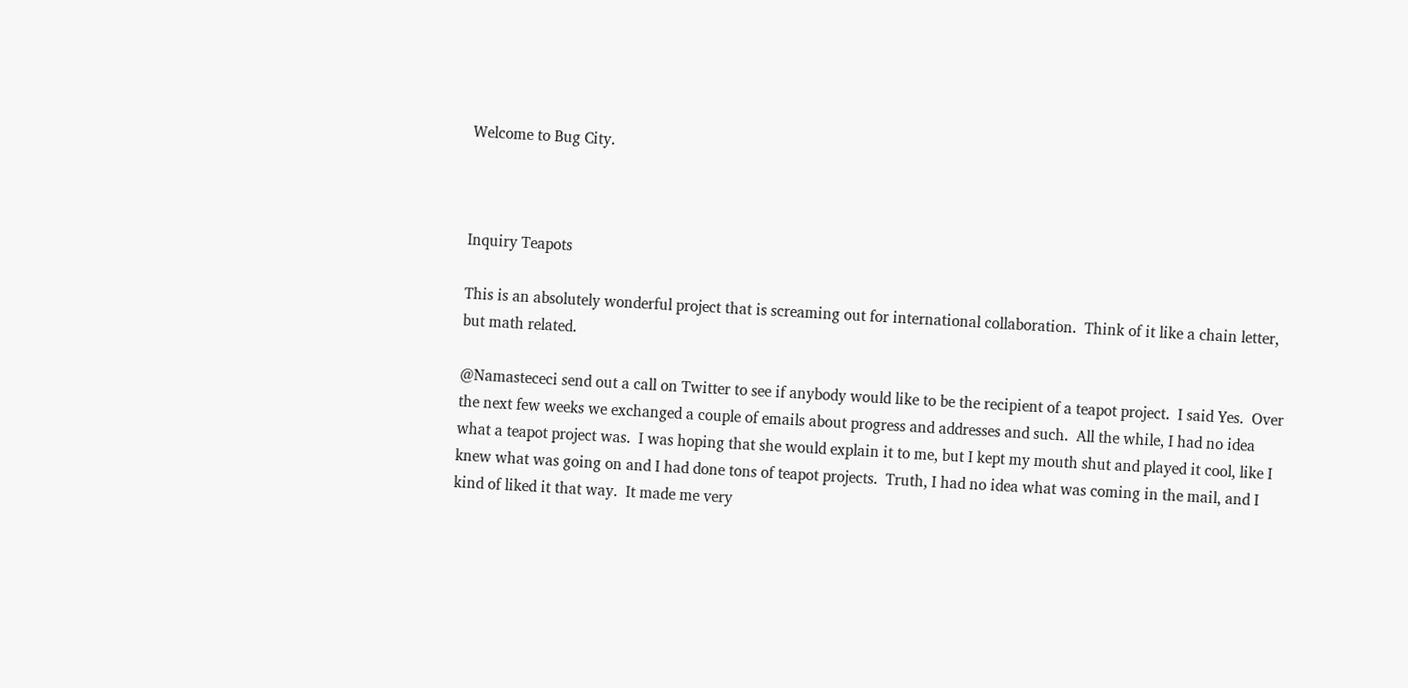Welcome to Bug City.



Inquiry Teapots

This is an absolutely wonderful project that is screaming out for international collaboration.  Think of it like a chain letter, but math related.

@Namastececi send out a call on Twitter to see if anybody would like to be the recipient of a teapot project.  I said Yes.  Over the next few weeks we exchanged a couple of emails about progress and addresses and such.  All the while, I had no idea what a teapot project was.  I was hoping that she would explain it to me, but I kept my mouth shut and played it cool, like I knew what was going on and I had done tons of teapot projects.  Truth, I had no idea what was coming in the mail, and I kind of liked it that way.  It made me very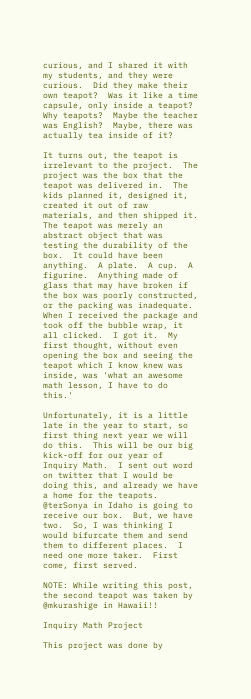curious, and I shared it with my students, and they were curious.  Did they make their own teapot?  Was it like a time capsule, only inside a teapot?  Why teapots?  Maybe the teacher was English?  Maybe, there was actually tea inside of it?

It turns out, the teapot is irrelevant to the project.  The project was the box that the teapot was delivered in.  The kids planned it, designed it, created it out of raw materials, and then shipped it.  The teapot was merely an abstract object that was testing the durability of the box.  It could have been anything.  A plate.  A cup.  A figurine.  Anything made of glass that may have broken if the box was poorly constructed, or the packing was inadequate.  When I received the package and took off the bubble wrap, it all clicked.  I got it.  My first thought, without even opening the box and seeing the teapot which I know knew was inside, was 'what an awesome math lesson, I have to do this.'

Unfortunately, it is a little late in the year to start, so first thing next year we will do this.  This will be our big kick-off for our year of Inquiry Math.  I sent out word on twitter that I would be doing this, and already we have a home for the teapots.  @terSonya in Idaho is going to receive our box.  But, we have two.  So, I was thinking I would bifurcate them and send them to different places.  I need one more taker.  First come, first served.

NOTE: While writing this post, the second teapot was taken by @mkurashige in Hawaii!!

Inquiry Math Project

This project was done by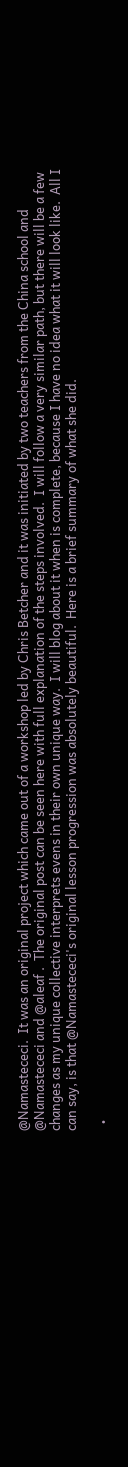@Namastececi.  It was an original project which came out of a workshop led by Chris Betcher and it was initiated by two teachers from the China school and @Namastececi and @aleaf .  The original post can be seen here with full explanation of the steps involved.  I will follow a very similar path, but there will be a few changes as my unique collective interprets evens in their own unique way.  I will blog about it when is complete, because I have no idea what it will look like.  All I can say, is that @Namastececi's original lesson progression was absolutely beautiful.  Here is a brief summary of what she did.

  •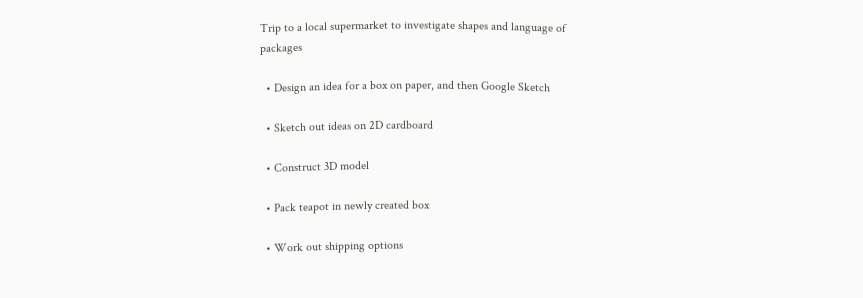Trip to a local supermarket to investigate shapes and language of packages

  • Design an idea for a box on paper, and then Google Sketch

  • Sketch out ideas on 2D cardboard

  • Construct 3D model

  • Pack teapot in newly created box

  • Work out shipping options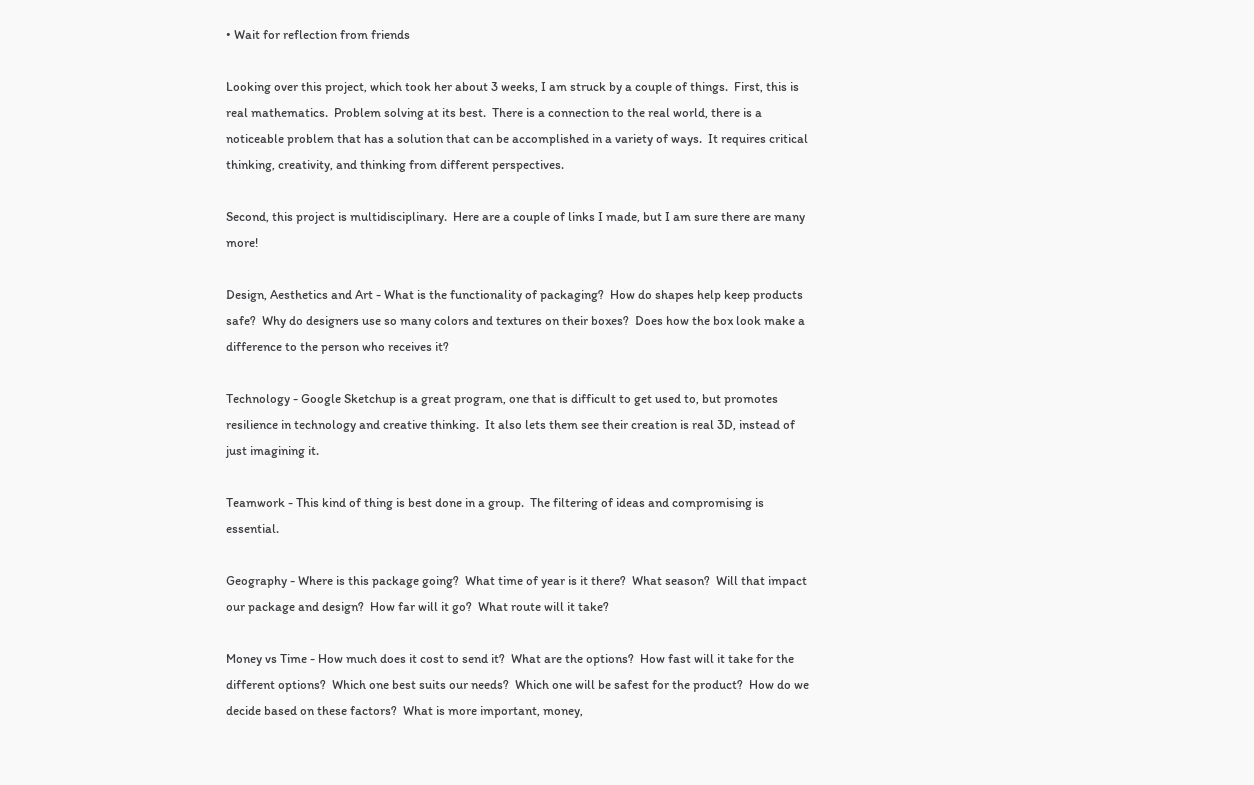• Wait for reflection from friends

Looking over this project, which took her about 3 weeks, I am struck by a couple of things.  First, this is real mathematics.  Problem solving at its best.  There is a connection to the real world, there is a noticeable problem that has a solution that can be accomplished in a variety of ways.  It requires critical thinking, creativity, and thinking from different perspectives.

Second, this project is multidisciplinary.  Here are a couple of links I made, but I am sure there are many more!

Design, Aesthetics and Art - What is the functionality of packaging?  How do shapes help keep products safe?  Why do designers use so many colors and textures on their boxes?  Does how the box look make a difference to the person who receives it?

Technology - Google Sketchup is a great program, one that is difficult to get used to, but promotes resilience in technology and creative thinking.  It also lets them see their creation is real 3D, instead of just imagining it.

Teamwork - This kind of thing is best done in a group.  The filtering of ideas and compromising is essential.

Geography - Where is this package going?  What time of year is it there?  What season?  Will that impact our package and design?  How far will it go?  What route will it take?

Money vs Time - How much does it cost to send it?  What are the options?  How fast will it take for the different options?  Which one best suits our needs?  Which one will be safest for the product?  How do we decide based on these factors?  What is more important, money,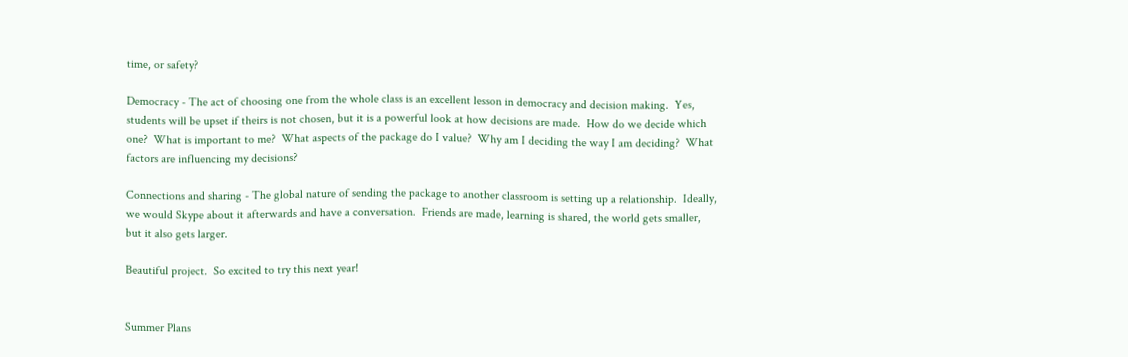time, or safety?

Democracy - The act of choosing one from the whole class is an excellent lesson in democracy and decision making.  Yes, students will be upset if theirs is not chosen, but it is a powerful look at how decisions are made.  How do we decide which one?  What is important to me?  What aspects of the package do I value?  Why am I deciding the way I am deciding?  What factors are influencing my decisions?

Connections and sharing - The global nature of sending the package to another classroom is setting up a relationship.  Ideally, we would Skype about it afterwards and have a conversation.  Friends are made, learning is shared, the world gets smaller, but it also gets larger.

Beautiful project.  So excited to try this next year!


Summer Plans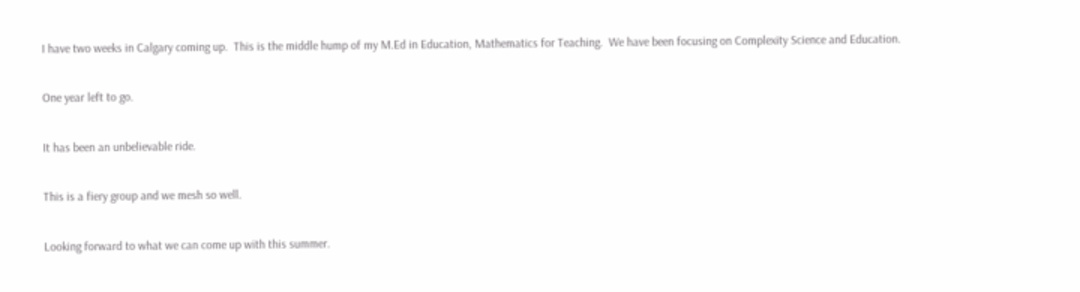I have two weeks in Calgary coming up.  This is the middle hump of my M.Ed in Education, Mathematics for Teaching.  We have been focusing on Complexity Science and Education.

One year left to go.

It has been an unbelievable ride.

This is a fiery group and we mesh so well.

Looking forward to what we can come up with this summer.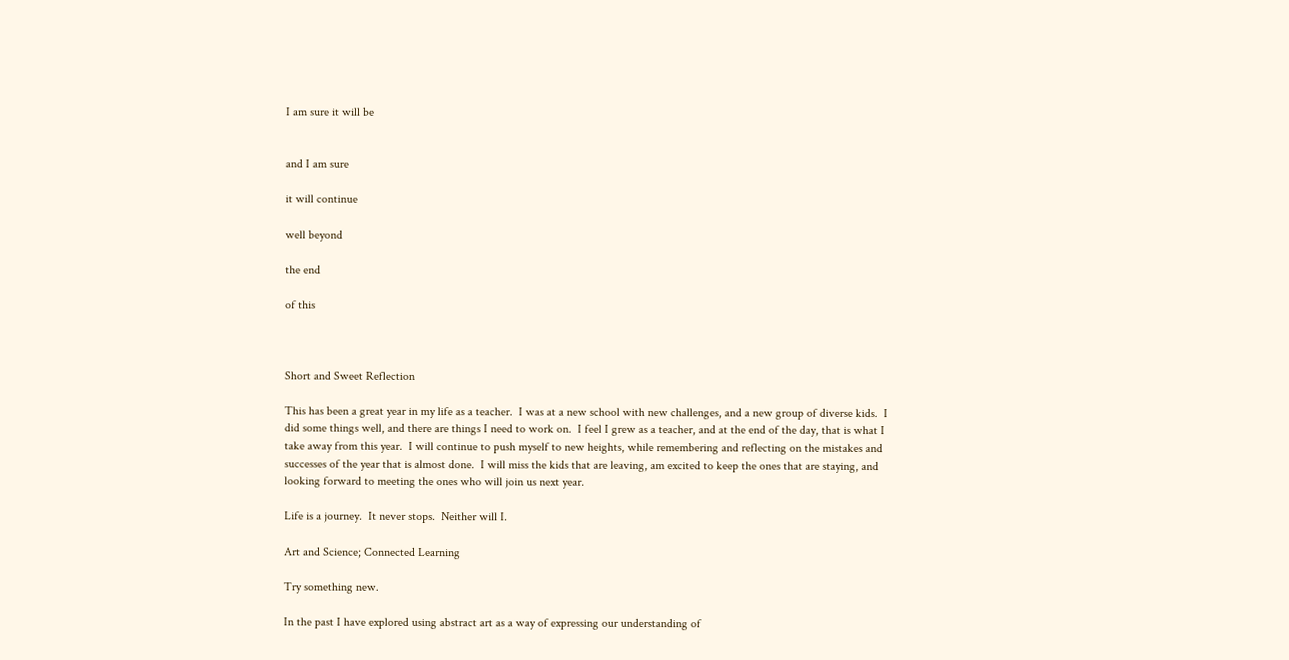I am sure it will be


and I am sure

it will continue

well beyond

the end

of this



Short and Sweet Reflection

This has been a great year in my life as a teacher.  I was at a new school with new challenges, and a new group of diverse kids.  I did some things well, and there are things I need to work on.  I feel I grew as a teacher, and at the end of the day, that is what I take away from this year.  I will continue to push myself to new heights, while remembering and reflecting on the mistakes and successes of the year that is almost done.  I will miss the kids that are leaving, am excited to keep the ones that are staying, and looking forward to meeting the ones who will join us next year.

Life is a journey.  It never stops.  Neither will I.

Art and Science; Connected Learning

Try something new.

In the past I have explored using abstract art as a way of expressing our understanding of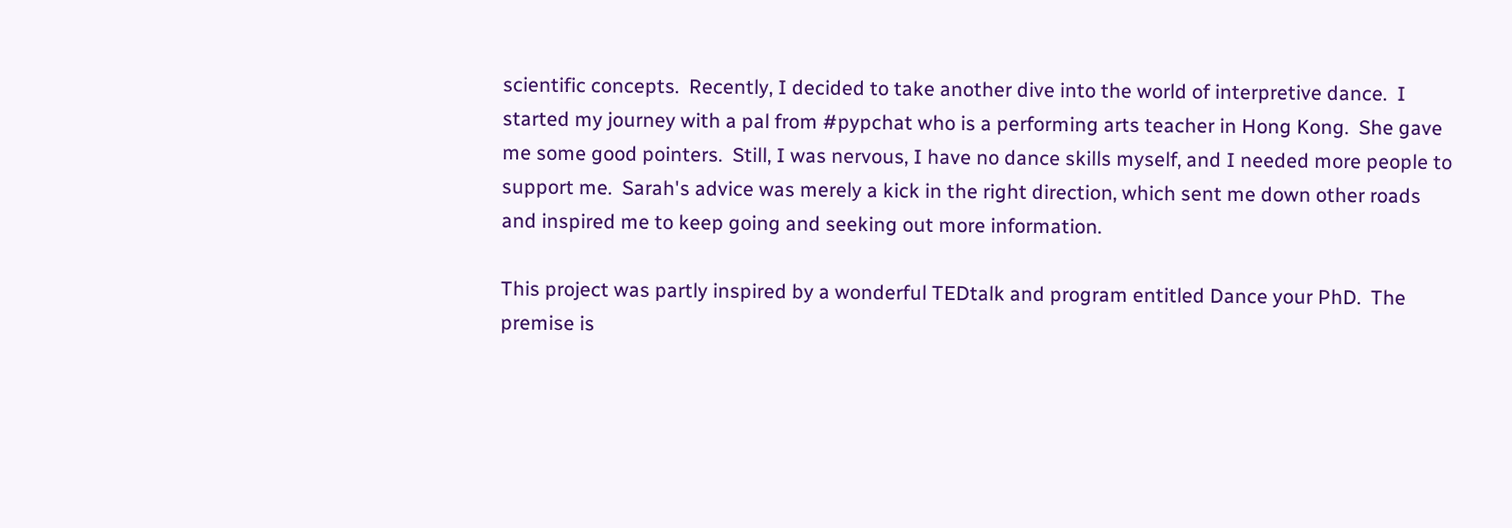scientific concepts.  Recently, I decided to take another dive into the world of interpretive dance.  I started my journey with a pal from #pypchat who is a performing arts teacher in Hong Kong.  She gave me some good pointers.  Still, I was nervous, I have no dance skills myself, and I needed more people to support me.  Sarah's advice was merely a kick in the right direction, which sent me down other roads and inspired me to keep going and seeking out more information.

This project was partly inspired by a wonderful TEDtalk and program entitled Dance your PhD.  The premise is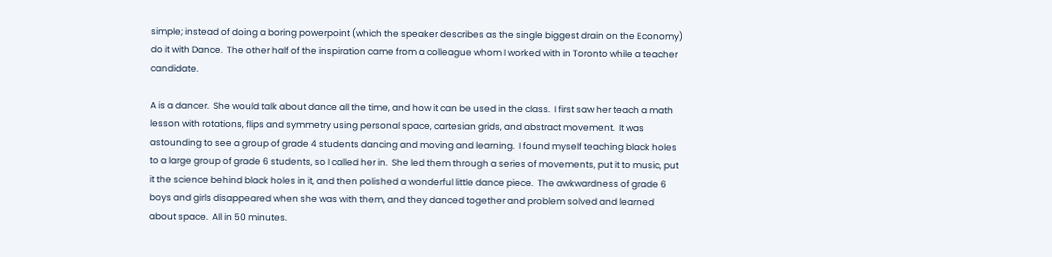simple; instead of doing a boring powerpoint (which the speaker describes as the single biggest drain on the Economy) do it with Dance.  The other half of the inspiration came from a colleague whom I worked with in Toronto while a teacher candidate.

A is a dancer.  She would talk about dance all the time, and how it can be used in the class.  I first saw her teach a math lesson with rotations, flips and symmetry using personal space, cartesian grids, and abstract movement.  It was astounding to see a group of grade 4 students dancing and moving and learning.  I found myself teaching black holes to a large group of grade 6 students, so I called her in.  She led them through a series of movements, put it to music, put it the science behind black holes in it, and then polished a wonderful little dance piece.  The awkwardness of grade 6 boys and girls disappeared when she was with them, and they danced together and problem solved and learned about space.  All in 50 minutes.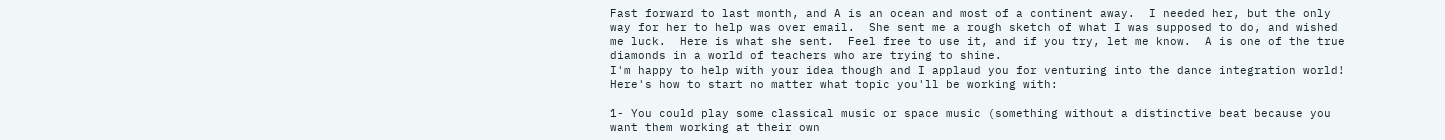Fast forward to last month, and A is an ocean and most of a continent away.  I needed her, but the only way for her to help was over email.  She sent me a rough sketch of what I was supposed to do, and wished me luck.  Here is what she sent.  Feel free to use it, and if you try, let me know.  A is one of the true diamonds in a world of teachers who are trying to shine.
I'm happy to help with your idea though and I applaud you for venturing into the dance integration world!
Here's how to start no matter what topic you'll be working with:

1- You could play some classical music or space music (something without a distinctive beat because you want them working at their own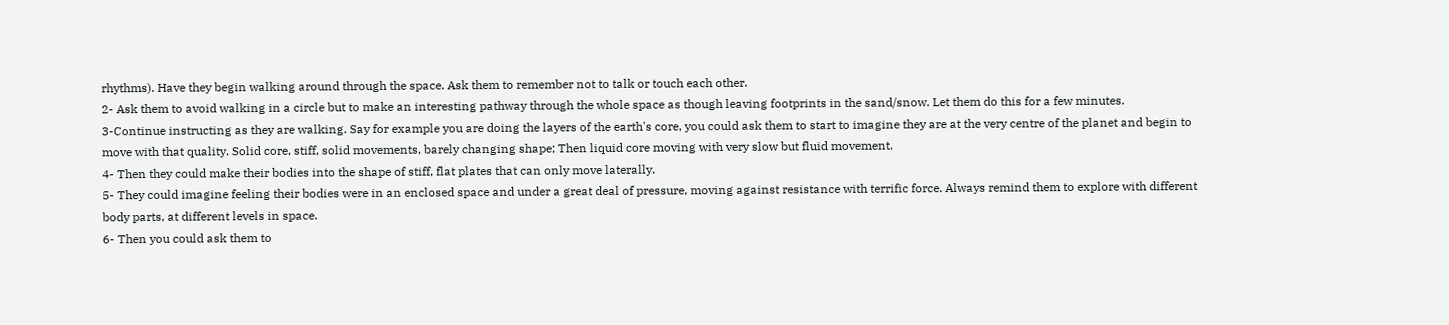rhythms). Have they begin walking around through the space. Ask them to remember not to talk or touch each other.
2- Ask them to avoid walking in a circle but to make an interesting pathway through the whole space as though leaving footprints in the sand/snow. Let them do this for a few minutes.
3-Continue instructing as they are walking. Say for example you are doing the layers of the earth's core, you could ask them to start to imagine they are at the very centre of the planet and begin to move with that quality. Solid core, stiff, solid movements, barely changing shape; Then liquid core moving with very slow but fluid movement.
4- Then they could make their bodies into the shape of stiff, flat plates that can only move laterally.
5- They could imagine feeling their bodies were in an enclosed space and under a great deal of pressure, moving against resistance with terrific force. Always remind them to explore with different body parts, at different levels in space.
6- Then you could ask them to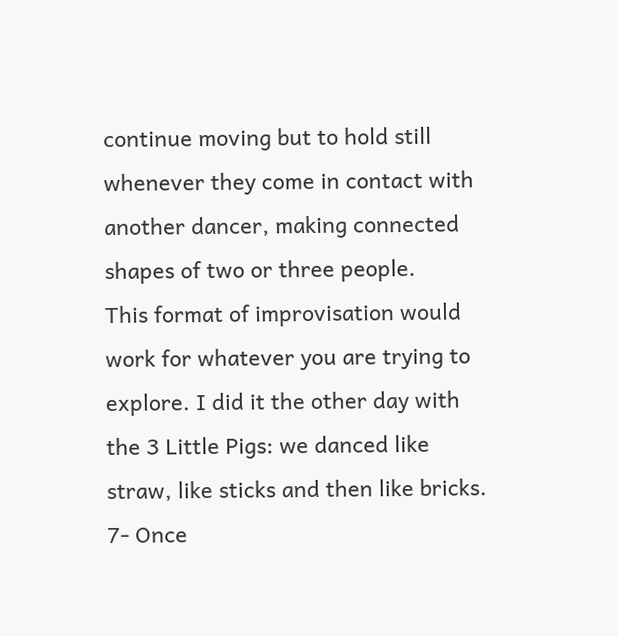continue moving but to hold still whenever they come in contact with another dancer, making connected shapes of two or three people.
This format of improvisation would work for whatever you are trying to explore. I did it the other day with the 3 Little Pigs: we danced like straw, like sticks and then like bricks.
7- Once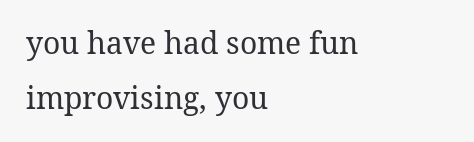you have had some fun improvising, you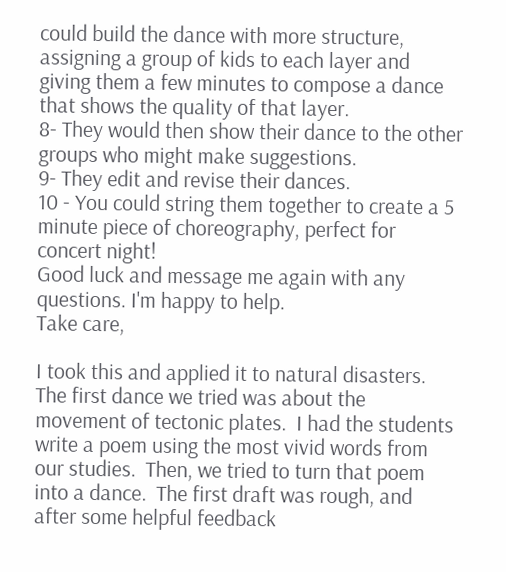could build the dance with more structure, assigning a group of kids to each layer and giving them a few minutes to compose a dance that shows the quality of that layer.
8- They would then show their dance to the other groups who might make suggestions.
9- They edit and revise their dances.
10 - You could string them together to create a 5 minute piece of choreography, perfect for concert night!
Good luck and message me again with any questions. I'm happy to help.
Take care,

I took this and applied it to natural disasters.  The first dance we tried was about the movement of tectonic plates.  I had the students write a poem using the most vivid words from our studies.  Then, we tried to turn that poem into a dance.  The first draft was rough, and after some helpful feedback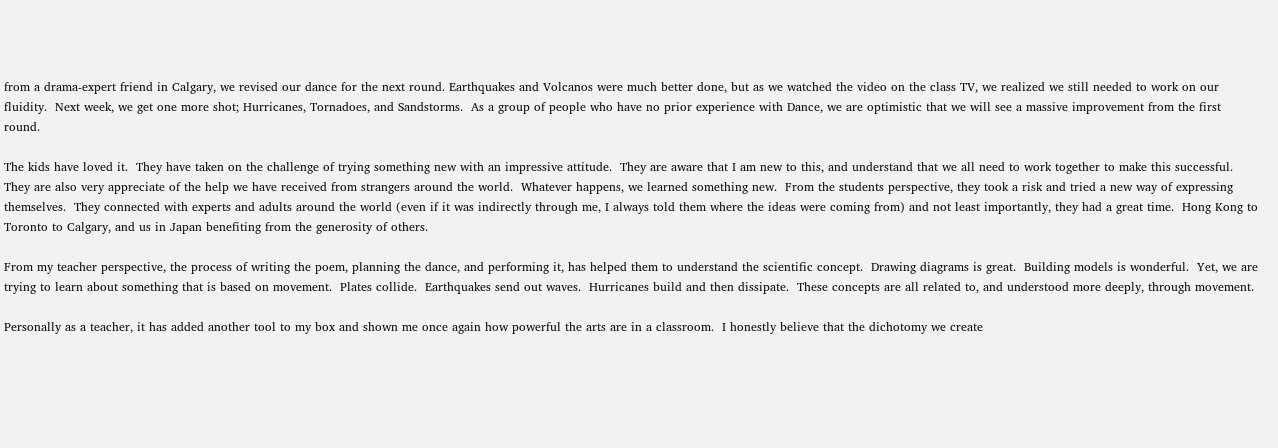from a drama-expert friend in Calgary, we revised our dance for the next round. Earthquakes and Volcanos were much better done, but as we watched the video on the class TV, we realized we still needed to work on our fluidity.  Next week, we get one more shot; Hurricanes, Tornadoes, and Sandstorms.  As a group of people who have no prior experience with Dance, we are optimistic that we will see a massive improvement from the first round.

The kids have loved it.  They have taken on the challenge of trying something new with an impressive attitude.  They are aware that I am new to this, and understand that we all need to work together to make this successful.  They are also very appreciate of the help we have received from strangers around the world.  Whatever happens, we learned something new.  From the students perspective, they took a risk and tried a new way of expressing themselves.  They connected with experts and adults around the world (even if it was indirectly through me, I always told them where the ideas were coming from) and not least importantly, they had a great time.  Hong Kong to Toronto to Calgary, and us in Japan benefiting from the generosity of others.

From my teacher perspective, the process of writing the poem, planning the dance, and performing it, has helped them to understand the scientific concept.  Drawing diagrams is great.  Building models is wonderful.  Yet, we are trying to learn about something that is based on movement.  Plates collide.  Earthquakes send out waves.  Hurricanes build and then dissipate.  These concepts are all related to, and understood more deeply, through movement.

Personally as a teacher, it has added another tool to my box and shown me once again how powerful the arts are in a classroom.  I honestly believe that the dichotomy we create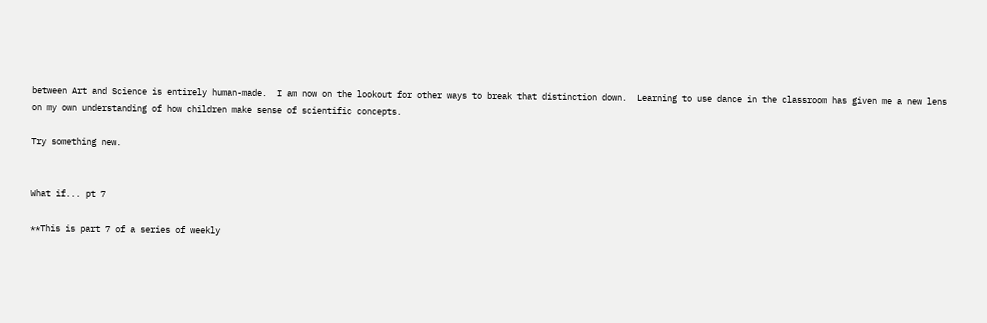between Art and Science is entirely human-made.  I am now on the lookout for other ways to break that distinction down.  Learning to use dance in the classroom has given me a new lens on my own understanding of how children make sense of scientific concepts.

Try something new.


What if... pt 7

**This is part 7 of a series of weekly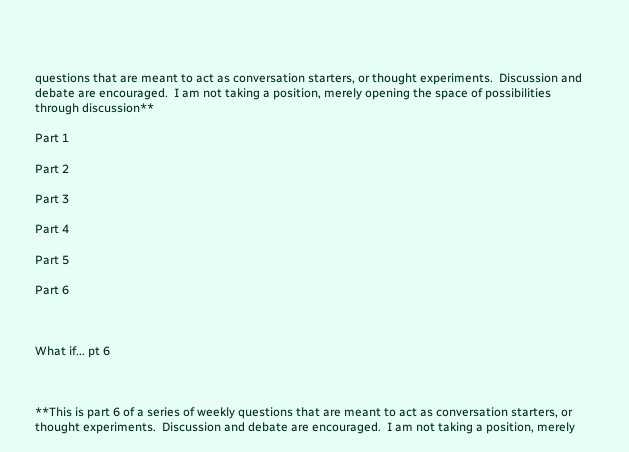questions that are meant to act as conversation starters, or thought experiments.  Discussion and debate are encouraged.  I am not taking a position, merely opening the space of possibilities through discussion**

Part 1

Part 2

Part 3

Part 4

Part 5

Part 6



What if... pt 6



**This is part 6 of a series of weekly questions that are meant to act as conversation starters, or thought experiments.  Discussion and debate are encouraged.  I am not taking a position, merely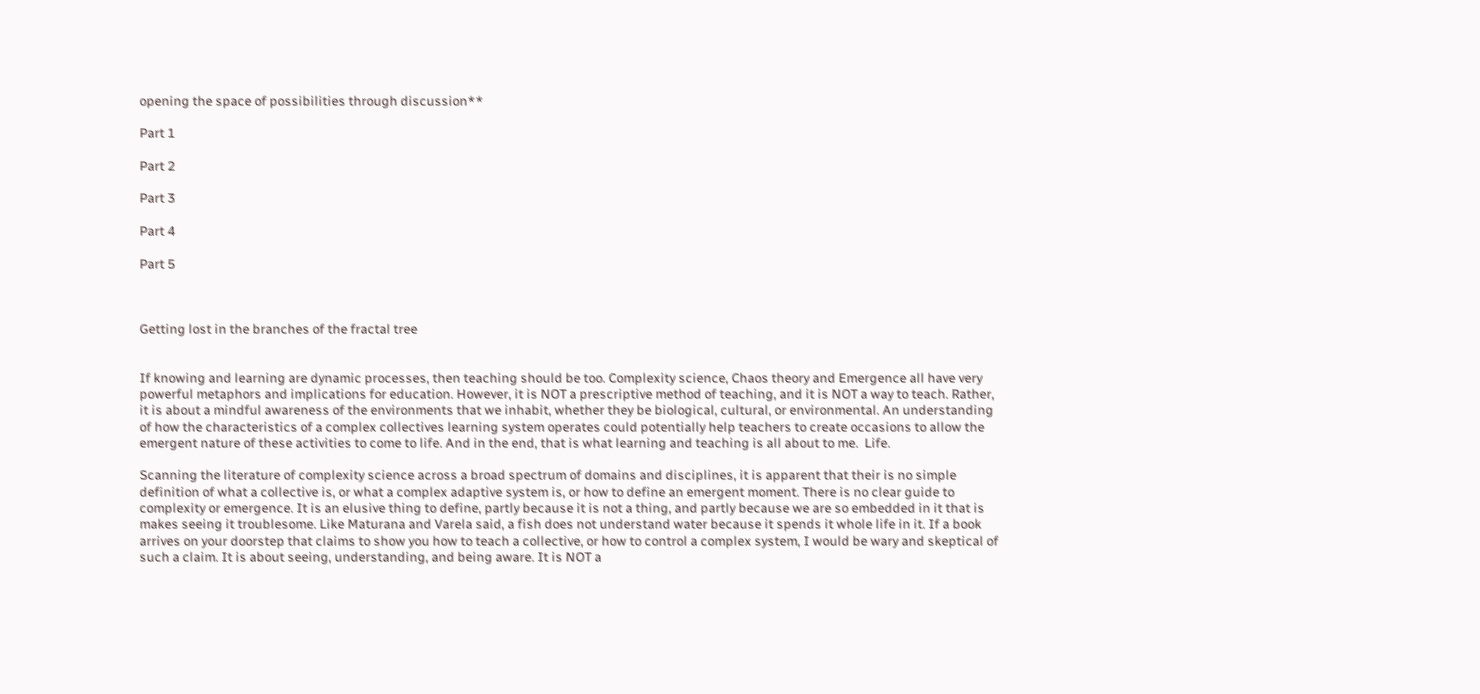opening the space of possibilities through discussion**

Part 1

Part 2

Part 3

Part 4

Part 5



Getting lost in the branches of the fractal tree


If knowing and learning are dynamic processes, then teaching should be too. Complexity science, Chaos theory and Emergence all have very powerful metaphors and implications for education. However, it is NOT a prescriptive method of teaching, and it is NOT a way to teach. Rather, it is about a mindful awareness of the environments that we inhabit, whether they be biological, cultural, or environmental. An understanding of how the characteristics of a complex collectives learning system operates could potentially help teachers to create occasions to allow the emergent nature of these activities to come to life. And in the end, that is what learning and teaching is all about to me.  Life.

Scanning the literature of complexity science across a broad spectrum of domains and disciplines, it is apparent that their is no simple definition of what a collective is, or what a complex adaptive system is, or how to define an emergent moment. There is no clear guide to complexity or emergence. It is an elusive thing to define, partly because it is not a thing, and partly because we are so embedded in it that is makes seeing it troublesome. Like Maturana and Varela said, a fish does not understand water because it spends it whole life in it. If a book arrives on your doorstep that claims to show you how to teach a collective, or how to control a complex system, I would be wary and skeptical of such a claim. It is about seeing, understanding, and being aware. It is NOT a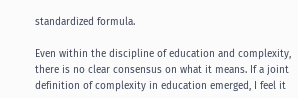standardized formula.

Even within the discipline of education and complexity, there is no clear consensus on what it means. If a joint definition of complexity in education emerged, I feel it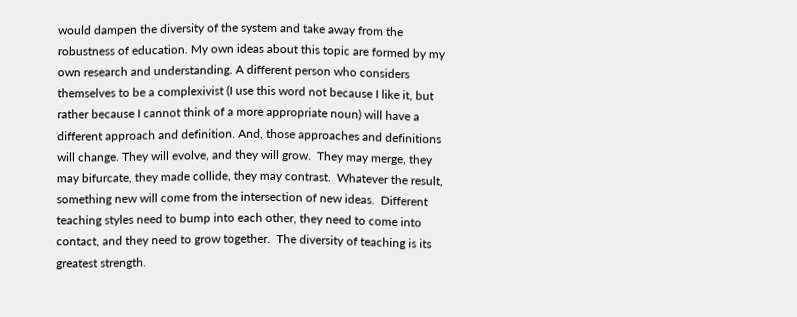would dampen the diversity of the system and take away from the robustness of education. My own ideas about this topic are formed by my own research and understanding. A different person who considers themselves to be a complexivist (I use this word not because I like it, but rather because I cannot think of a more appropriate noun) will have a different approach and definition. And, those approaches and definitions will change. They will evolve, and they will grow.  They may merge, they may bifurcate, they made collide, they may contrast.  Whatever the result, something new will come from the intersection of new ideas.  Different teaching styles need to bump into each other, they need to come into contact, and they need to grow together.  The diversity of teaching is its greatest strength.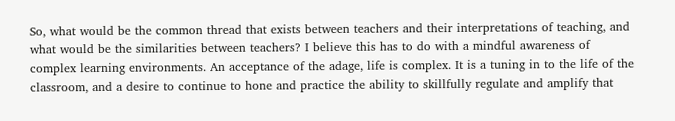So, what would be the common thread that exists between teachers and their interpretations of teaching, and what would be the similarities between teachers? I believe this has to do with a mindful awareness of complex learning environments. An acceptance of the adage, life is complex. It is a tuning in to the life of the classroom, and a desire to continue to hone and practice the ability to skillfully regulate and amplify that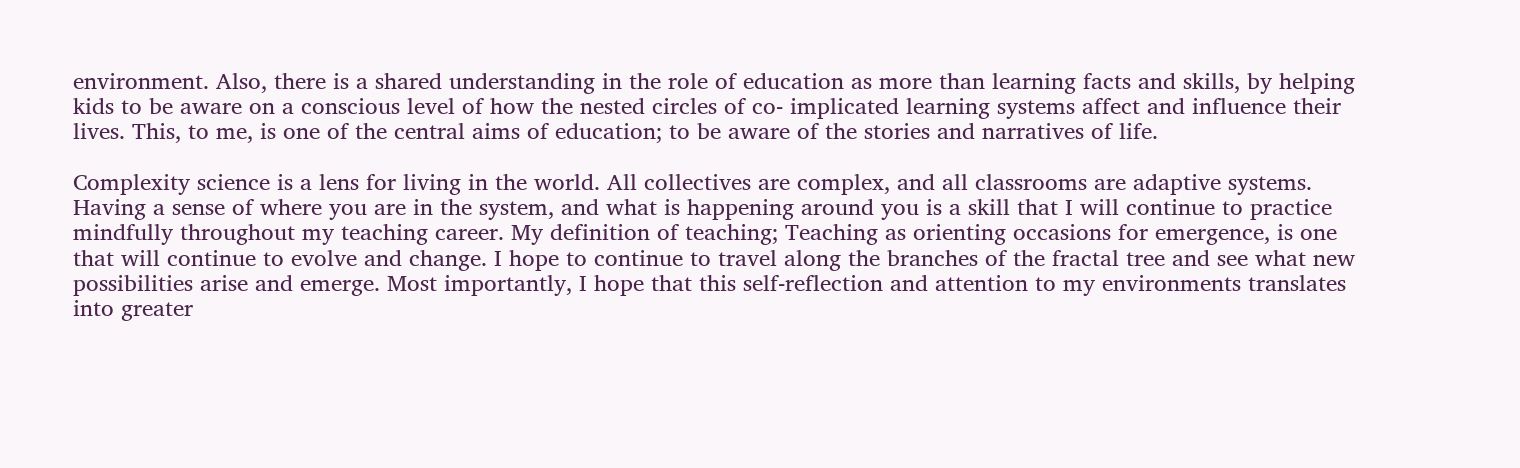environment. Also, there is a shared understanding in the role of education as more than learning facts and skills, by helping kids to be aware on a conscious level of how the nested circles of co- implicated learning systems affect and influence their lives. This, to me, is one of the central aims of education; to be aware of the stories and narratives of life.

Complexity science is a lens for living in the world. All collectives are complex, and all classrooms are adaptive systems. Having a sense of where you are in the system, and what is happening around you is a skill that I will continue to practice mindfully throughout my teaching career. My definition of teaching; Teaching as orienting occasions for emergence, is one that will continue to evolve and change. I hope to continue to travel along the branches of the fractal tree and see what new possibilities arise and emerge. Most importantly, I hope that this self-reflection and attention to my environments translates into greater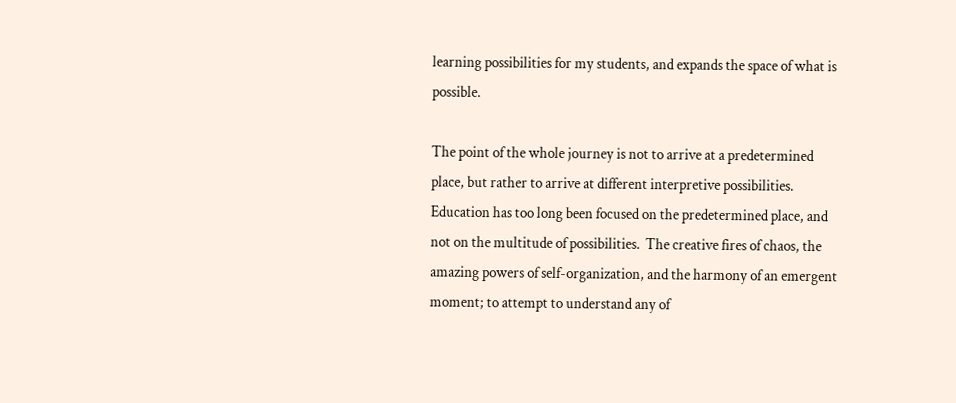learning possibilities for my students, and expands the space of what is possible.

The point of the whole journey is not to arrive at a predetermined place, but rather to arrive at different interpretive possibilities. Education has too long been focused on the predetermined place, and not on the multitude of possibilities.  The creative fires of chaos, the amazing powers of self-organization, and the harmony of an emergent moment; to attempt to understand any of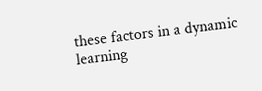these factors in a dynamic learning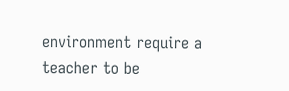environment require a teacher to be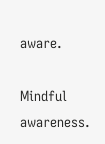aware.

Mindful awareness.